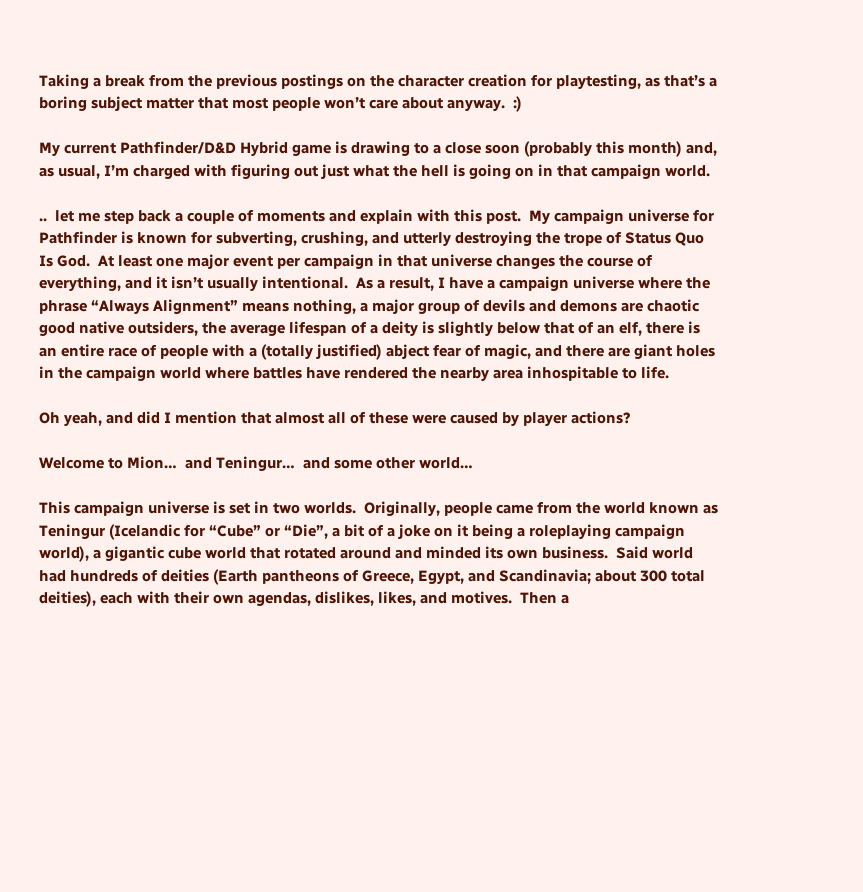Taking a break from the previous postings on the character creation for playtesting, as that’s a boring subject matter that most people won’t care about anyway.  :)

My current Pathfinder/D&D Hybrid game is drawing to a close soon (probably this month) and, as usual, I’m charged with figuring out just what the hell is going on in that campaign world.

..  let me step back a couple of moments and explain with this post.  My campaign universe for Pathfinder is known for subverting, crushing, and utterly destroying the trope of Status Quo Is God.  At least one major event per campaign in that universe changes the course of everything, and it isn’t usually intentional.  As a result, I have a campaign universe where the phrase “Always Alignment” means nothing, a major group of devils and demons are chaotic good native outsiders, the average lifespan of a deity is slightly below that of an elf, there is an entire race of people with a (totally justified) abject fear of magic, and there are giant holes in the campaign world where battles have rendered the nearby area inhospitable to life.

Oh yeah, and did I mention that almost all of these were caused by player actions?

Welcome to Mion…  and Teningur…  and some other world…

This campaign universe is set in two worlds.  Originally, people came from the world known as Teningur (Icelandic for “Cube” or “Die”, a bit of a joke on it being a roleplaying campaign world), a gigantic cube world that rotated around and minded its own business.  Said world had hundreds of deities (Earth pantheons of Greece, Egypt, and Scandinavia; about 300 total deities), each with their own agendas, dislikes, likes, and motives.  Then a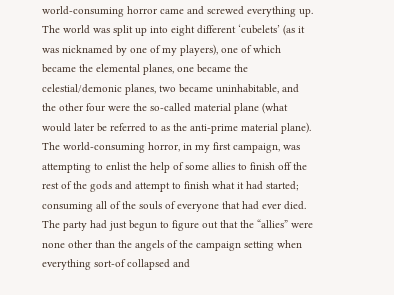world-consuming horror came and screwed everything up.  The world was split up into eight different ‘cubelets’ (as it was nicknamed by one of my players), one of which became the elemental planes, one became the celestial/demonic planes, two became uninhabitable, and the other four were the so-called material plane (what would later be referred to as the anti-prime material plane).  The world-consuming horror, in my first campaign, was attempting to enlist the help of some allies to finish off the rest of the gods and attempt to finish what it had started; consuming all of the souls of everyone that had ever died.  The party had just begun to figure out that the “allies” were none other than the angels of the campaign setting when everything sort-of collapsed and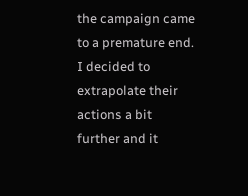the campaign came to a premature end.  I decided to extrapolate their actions a bit further and it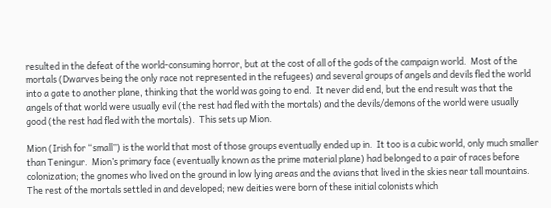resulted in the defeat of the world-consuming horror, but at the cost of all of the gods of the campaign world.  Most of the mortals (Dwarves being the only race not represented in the refugees) and several groups of angels and devils fled the world into a gate to another plane, thinking that the world was going to end.  It never did end, but the end result was that the angels of that world were usually evil (the rest had fled with the mortals) and the devils/demons of the world were usually good (the rest had fled with the mortals).  This sets up Mion.

Mion (Irish for “small”) is the world that most of those groups eventually ended up in.  It too is a cubic world, only much smaller than Teningur.  Mion’s primary face (eventually known as the prime material plane) had belonged to a pair of races before colonization; the gnomes who lived on the ground in low lying areas and the avians that lived in the skies near tall mountains.  The rest of the mortals settled in and developed; new deities were born of these initial colonists which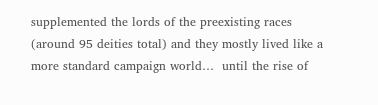supplemented the lords of the preexisting races (around 95 deities total) and they mostly lived like a more standard campaign world…  until the rise of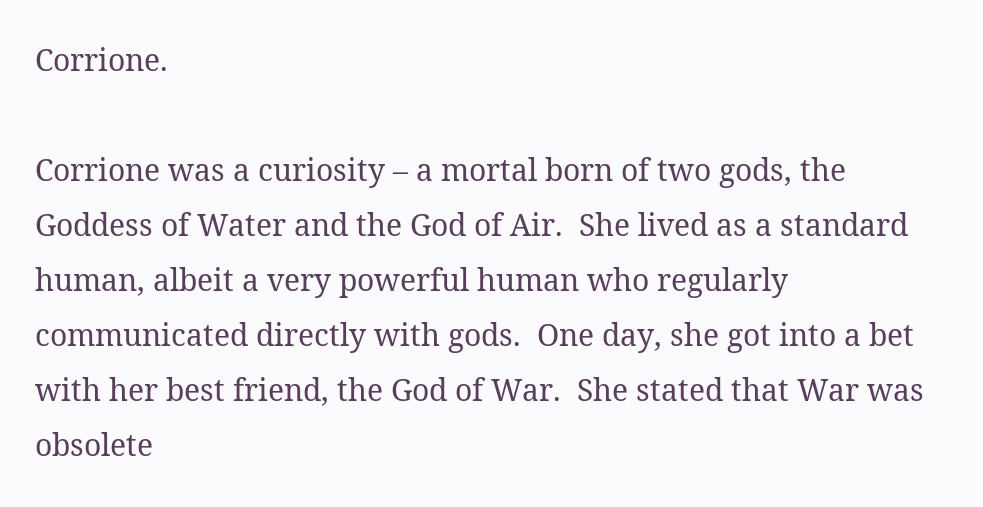Corrione.

Corrione was a curiosity – a mortal born of two gods, the Goddess of Water and the God of Air.  She lived as a standard human, albeit a very powerful human who regularly communicated directly with gods.  One day, she got into a bet with her best friend, the God of War.  She stated that War was obsolete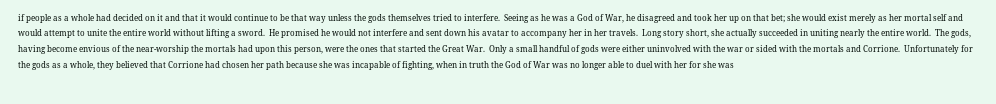if people as a whole had decided on it and that it would continue to be that way unless the gods themselves tried to interfere.  Seeing as he was a God of War, he disagreed and took her up on that bet; she would exist merely as her mortal self and would attempt to unite the entire world without lifting a sword.  He promised he would not interfere and sent down his avatar to accompany her in her travels.  Long story short, she actually succeeded in uniting nearly the entire world.  The gods, having become envious of the near-worship the mortals had upon this person, were the ones that started the Great War.  Only a small handful of gods were either uninvolved with the war or sided with the mortals and Corrione.  Unfortunately for the gods as a whole, they believed that Corrione had chosen her path because she was incapable of fighting, when in truth the God of War was no longer able to duel with her for she was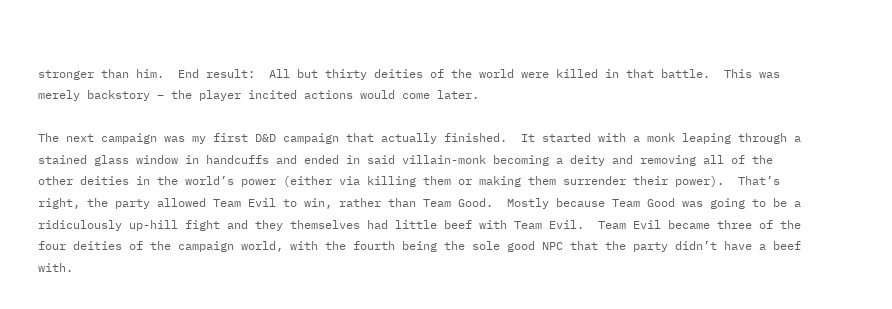stronger than him.  End result:  All but thirty deities of the world were killed in that battle.  This was merely backstory – the player incited actions would come later.

The next campaign was my first D&D campaign that actually finished.  It started with a monk leaping through a stained glass window in handcuffs and ended in said villain-monk becoming a deity and removing all of the other deities in the world’s power (either via killing them or making them surrender their power).  That’s right, the party allowed Team Evil to win, rather than Team Good.  Mostly because Team Good was going to be a ridiculously up-hill fight and they themselves had little beef with Team Evil.  Team Evil became three of the four deities of the campaign world, with the fourth being the sole good NPC that the party didn’t have a beef with.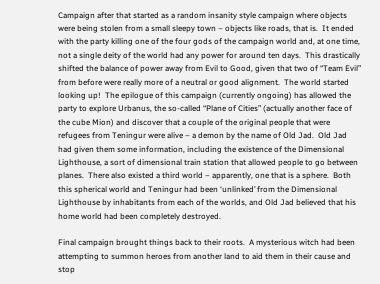Campaign after that started as a random insanity style campaign where objects were being stolen from a small sleepy town – objects like roads, that is.  It ended with the party killing one of the four gods of the campaign world and, at one time, not a single deity of the world had any power for around ten days.  This drastically shifted the balance of power away from Evil to Good, given that two of “Team Evil” from before were really more of a neutral or good alignment.  The world started looking up!  The epilogue of this campaign (currently ongoing) has allowed the party to explore Urbanus, the so-called “Plane of Cities” (actually another face of the cube Mion) and discover that a couple of the original people that were refugees from Teningur were alive – a demon by the name of Old Jad.  Old Jad had given them some information, including the existence of the Dimensional Lighthouse, a sort of dimensional train station that allowed people to go between planes.  There also existed a third world – apparently, one that is a sphere.  Both this spherical world and Teningur had been ‘unlinked’ from the Dimensional Lighthouse by inhabitants from each of the worlds, and Old Jad believed that his home world had been completely destroyed.

Final campaign brought things back to their roots.  A mysterious witch had been attempting to summon heroes from another land to aid them in their cause and stop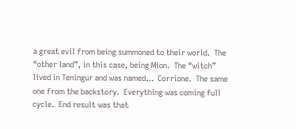a great evil from being summoned to their world.  The “other land”, in this case, being Mion.  The “witch” lived in Teningur and was named…  Corrione.  The same one from the backstory.  Everything was coming full cycle.  End result was that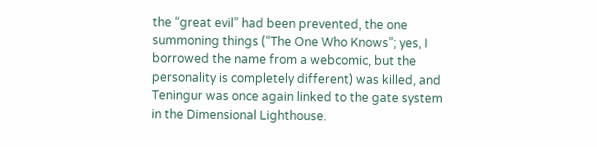the “great evil” had been prevented, the one summoning things (“The One Who Knows”; yes, I borrowed the name from a webcomic, but the personality is completely different) was killed, and Teningur was once again linked to the gate system in the Dimensional Lighthouse.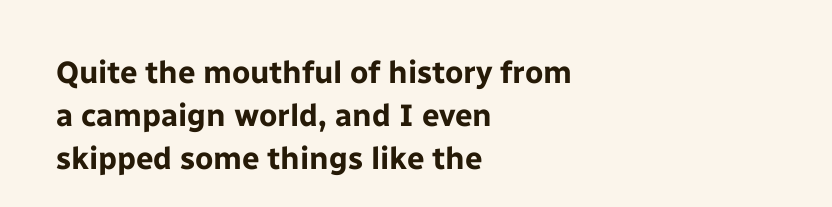Quite the mouthful of history from a campaign world, and I even skipped some things like the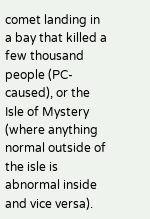comet landing in a bay that killed a few thousand people (PC-caused), or the Isle of Mystery (where anything normal outside of the isle is abnormal inside and vice versa).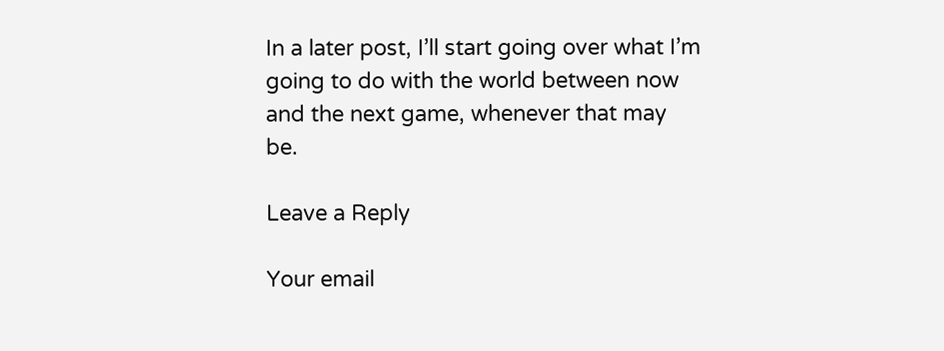In a later post, I’ll start going over what I’m going to do with the world between now and the next game, whenever that may be.

Leave a Reply

Your email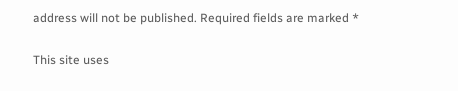address will not be published. Required fields are marked *

This site uses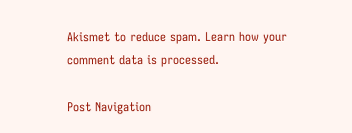Akismet to reduce spam. Learn how your comment data is processed.

Post Navigation